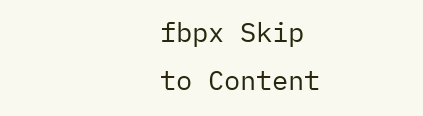fbpx Skip to Content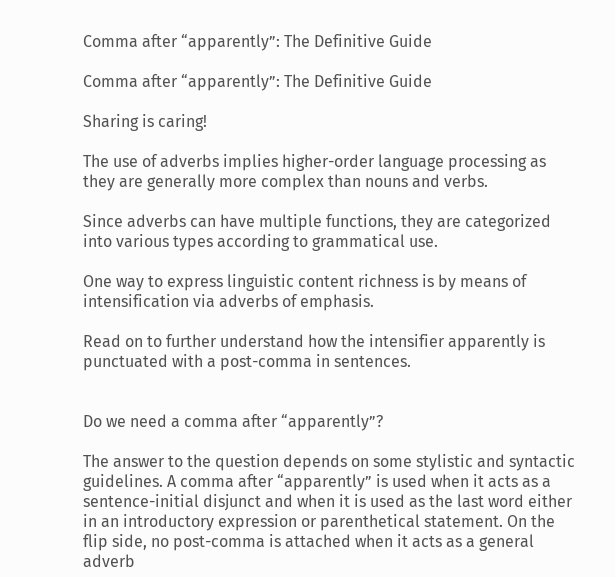Comma after “apparently”: The Definitive Guide

Comma after “apparently”: The Definitive Guide

Sharing is caring!

The use of adverbs implies higher-order language processing as they are generally more complex than nouns and verbs.

Since adverbs can have multiple functions, they are categorized into various types according to grammatical use.

One way to express linguistic content richness is by means of intensification via adverbs of emphasis.

Read on to further understand how the intensifier apparently is punctuated with a post-comma in sentences.


Do we need a comma after “apparently”?

The answer to the question depends on some stylistic and syntactic guidelines. A comma after “apparently” is used when it acts as a sentence-initial disjunct and when it is used as the last word either in an introductory expression or parenthetical statement. On the flip side, no post-comma is attached when it acts as a general adverb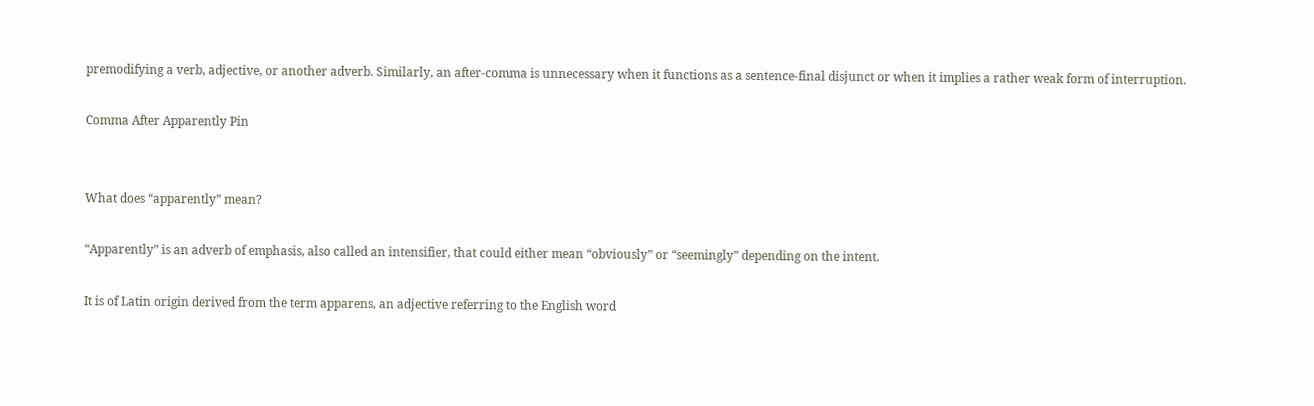premodifying a verb, adjective, or another adverb. Similarly, an after-comma is unnecessary when it functions as a sentence-final disjunct or when it implies a rather weak form of interruption.

Comma After Apparently Pin


What does “apparently” mean?

“Apparently” is an adverb of emphasis, also called an intensifier, that could either mean “obviously” or “seemingly” depending on the intent.

It is of Latin origin derived from the term apparens, an adjective referring to the English word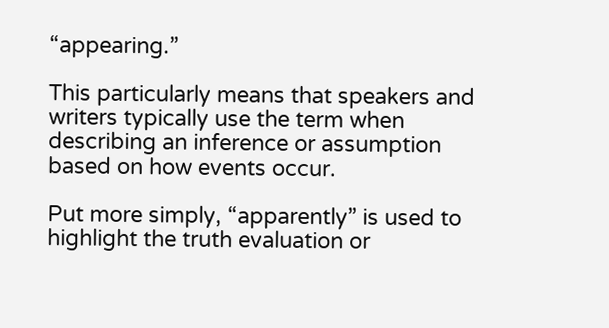“appearing.”

This particularly means that speakers and writers typically use the term when describing an inference or assumption based on how events occur.

Put more simply, “apparently” is used to highlight the truth evaluation or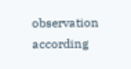observation according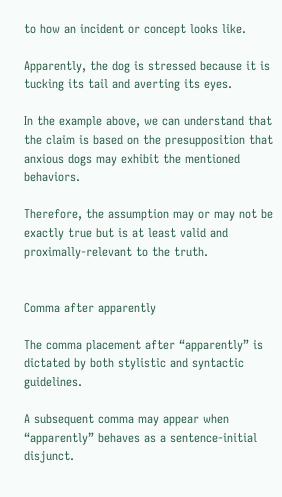to how an incident or concept looks like.

Apparently, the dog is stressed because it is tucking its tail and averting its eyes.

In the example above, we can understand that the claim is based on the presupposition that anxious dogs may exhibit the mentioned behaviors.

Therefore, the assumption may or may not be exactly true but is at least valid and proximally-relevant to the truth.


Comma after apparently

The comma placement after “apparently” is dictated by both stylistic and syntactic guidelines.

A subsequent comma may appear when “apparently” behaves as a sentence-initial disjunct.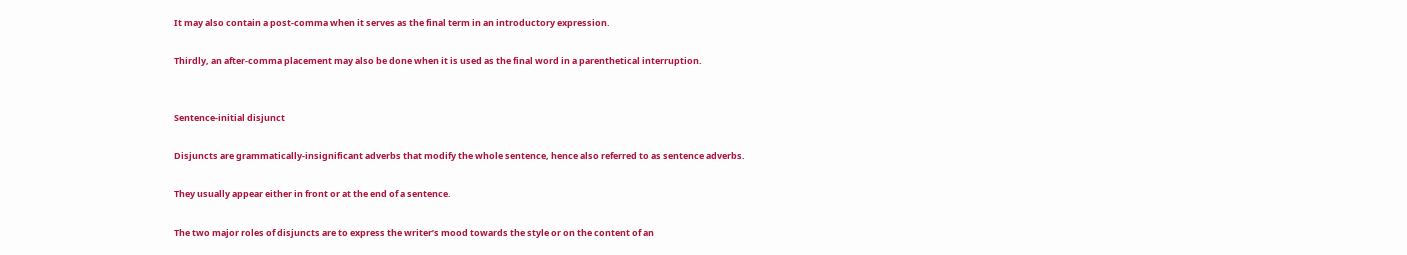It may also contain a post-comma when it serves as the final term in an introductory expression.

Thirdly, an after-comma placement may also be done when it is used as the final word in a parenthetical interruption.


Sentence-initial disjunct

Disjuncts are grammatically-insignificant adverbs that modify the whole sentence, hence also referred to as sentence adverbs.

They usually appear either in front or at the end of a sentence.

The two major roles of disjuncts are to express the writer’s mood towards the style or on the content of an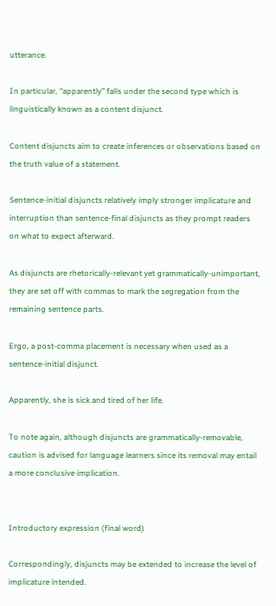utterance.

In particular, “apparently” falls under the second type which is linguistically known as a content disjunct.

Content disjuncts aim to create inferences or observations based on the truth value of a statement.

Sentence-initial disjuncts relatively imply stronger implicature and interruption than sentence-final disjuncts as they prompt readers on what to expect afterward.

As disjuncts are rhetorically-relevant yet grammatically-unimportant, they are set off with commas to mark the segregation from the remaining sentence parts.

Ergo, a post-comma placement is necessary when used as a sentence-initial disjunct.

Apparently, she is sick and tired of her life.

To note again, although disjuncts are grammatically-removable, caution is advised for language learners since its removal may entail a more conclusive implication.


Introductory expression (final word)

Correspondingly, disjuncts may be extended to increase the level of implicature intended.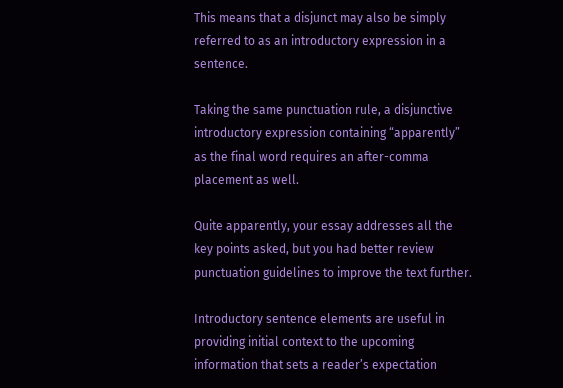This means that a disjunct may also be simply referred to as an introductory expression in a sentence.

Taking the same punctuation rule, a disjunctive introductory expression containing “apparently” as the final word requires an after-comma placement as well.

Quite apparently, your essay addresses all the key points asked, but you had better review punctuation guidelines to improve the text further.

Introductory sentence elements are useful in providing initial context to the upcoming information that sets a reader’s expectation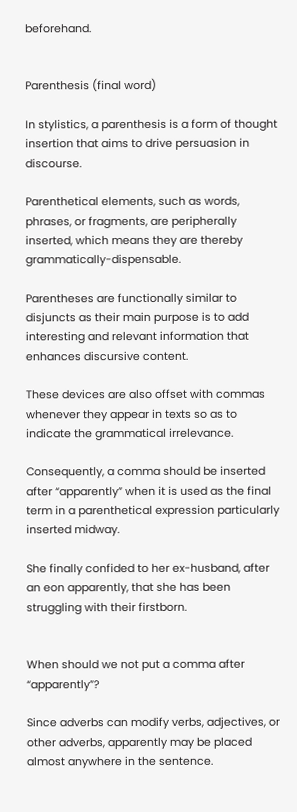beforehand.


Parenthesis (final word)

In stylistics, a parenthesis is a form of thought insertion that aims to drive persuasion in discourse.

Parenthetical elements, such as words, phrases, or fragments, are peripherally inserted, which means they are thereby grammatically-dispensable.

Parentheses are functionally similar to disjuncts as their main purpose is to add interesting and relevant information that enhances discursive content.

These devices are also offset with commas whenever they appear in texts so as to indicate the grammatical irrelevance.

Consequently, a comma should be inserted after “apparently” when it is used as the final term in a parenthetical expression particularly inserted midway.

She finally confided to her ex-husband, after an eon apparently, that she has been struggling with their firstborn.


When should we not put a comma after “apparently”?

Since adverbs can modify verbs, adjectives, or other adverbs, apparently may be placed almost anywhere in the sentence.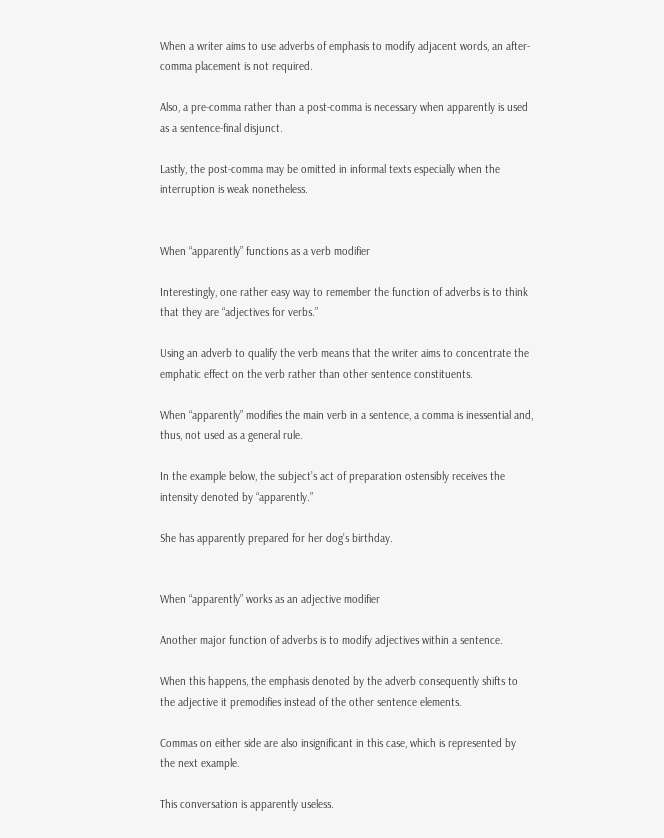When a writer aims to use adverbs of emphasis to modify adjacent words, an after-comma placement is not required.

Also, a pre-comma rather than a post-comma is necessary when apparently is used as a sentence-final disjunct.

Lastly, the post-comma may be omitted in informal texts especially when the interruption is weak nonetheless.


When “apparently” functions as a verb modifier

Interestingly, one rather easy way to remember the function of adverbs is to think that they are “adjectives for verbs.”

Using an adverb to qualify the verb means that the writer aims to concentrate the emphatic effect on the verb rather than other sentence constituents.

When “apparently” modifies the main verb in a sentence, a comma is inessential and, thus, not used as a general rule.

In the example below, the subject’s act of preparation ostensibly receives the intensity denoted by “apparently.”

She has apparently prepared for her dog’s birthday.


When “apparently” works as an adjective modifier

Another major function of adverbs is to modify adjectives within a sentence.

When this happens, the emphasis denoted by the adverb consequently shifts to the adjective it premodifies instead of the other sentence elements.

Commas on either side are also insignificant in this case, which is represented by the next example.

This conversation is apparently useless.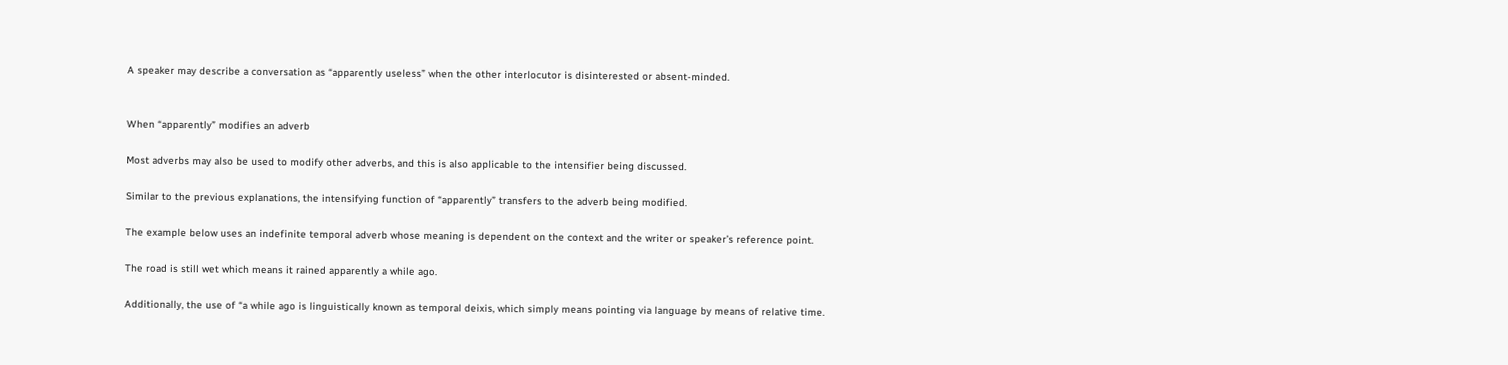A speaker may describe a conversation as “apparently useless” when the other interlocutor is disinterested or absent-minded.


When “apparently” modifies an adverb

Most adverbs may also be used to modify other adverbs, and this is also applicable to the intensifier being discussed.

Similar to the previous explanations, the intensifying function of “apparently” transfers to the adverb being modified.

The example below uses an indefinite temporal adverb whose meaning is dependent on the context and the writer or speaker’s reference point.

The road is still wet which means it rained apparently a while ago.

Additionally, the use of “a while ago is linguistically known as temporal deixis, which simply means pointing via language by means of relative time.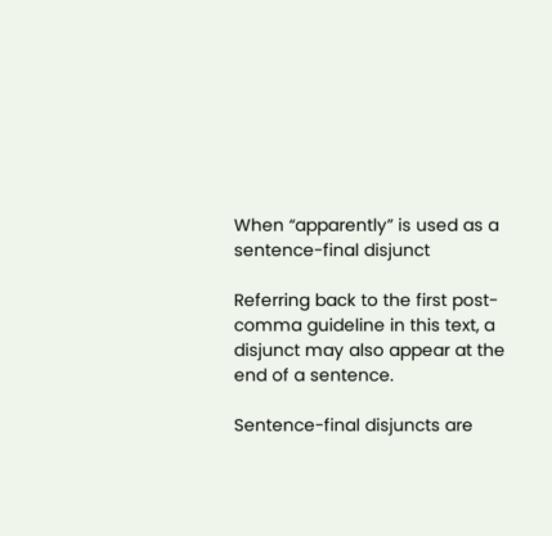When “apparently” is used as a sentence-final disjunct

Referring back to the first post-comma guideline in this text, a disjunct may also appear at the end of a sentence.

Sentence-final disjuncts are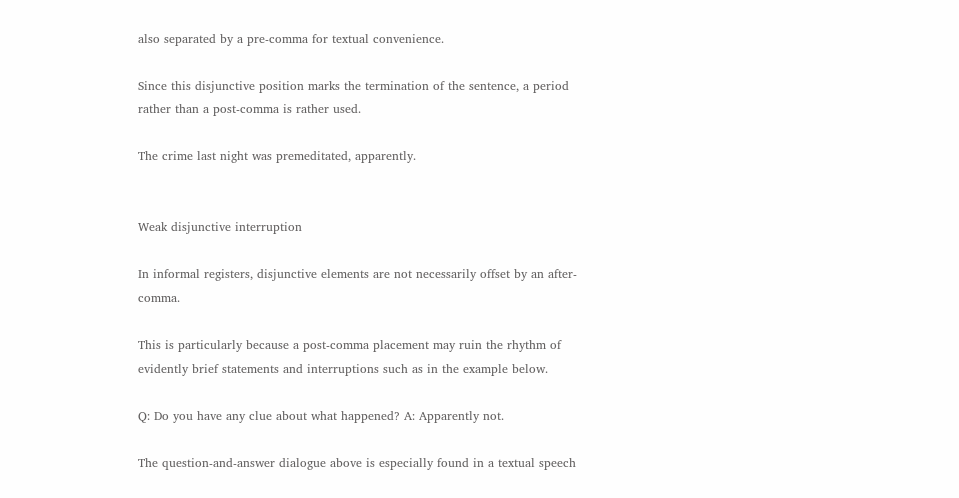also separated by a pre-comma for textual convenience.

Since this disjunctive position marks the termination of the sentence, a period rather than a post-comma is rather used.

The crime last night was premeditated, apparently.


Weak disjunctive interruption

In informal registers, disjunctive elements are not necessarily offset by an after-comma.

This is particularly because a post-comma placement may ruin the rhythm of evidently brief statements and interruptions such as in the example below.

Q: Do you have any clue about what happened? A: Apparently not.

The question-and-answer dialogue above is especially found in a textual speech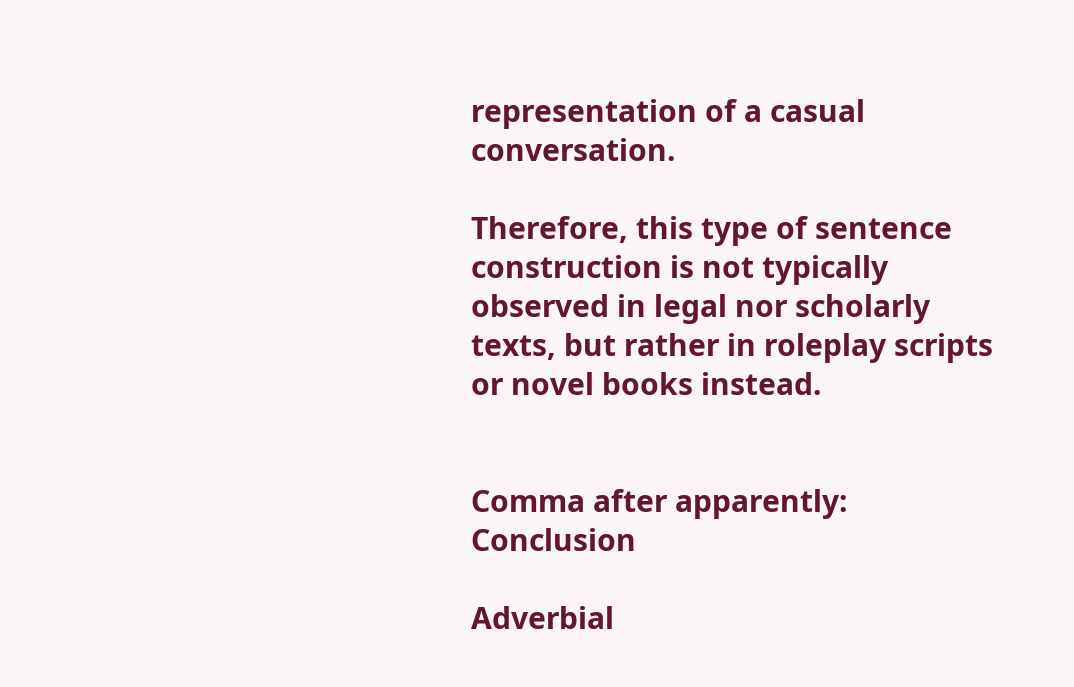representation of a casual conversation.

Therefore, this type of sentence construction is not typically observed in legal nor scholarly texts, but rather in roleplay scripts or novel books instead.


Comma after apparently: Conclusion

Adverbial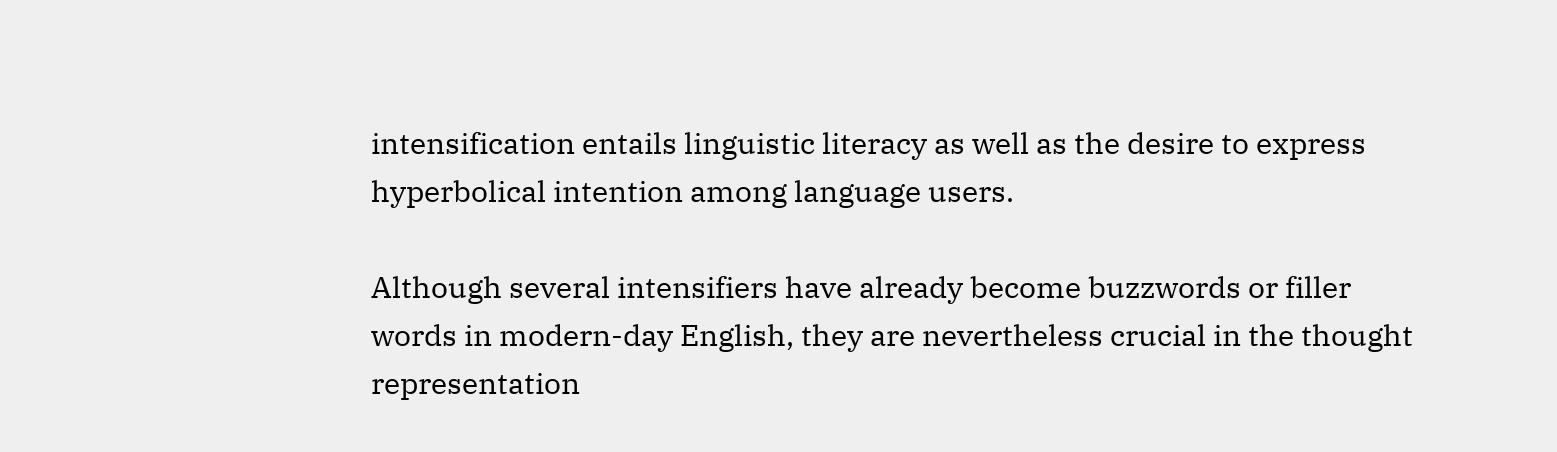intensification entails linguistic literacy as well as the desire to express hyperbolical intention among language users.

Although several intensifiers have already become buzzwords or filler words in modern-day English, they are nevertheless crucial in the thought representation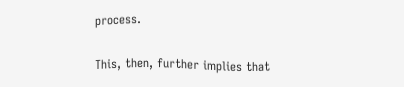process.

This, then, further implies that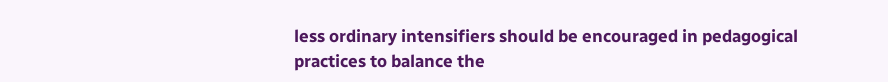less ordinary intensifiers should be encouraged in pedagogical practices to balance the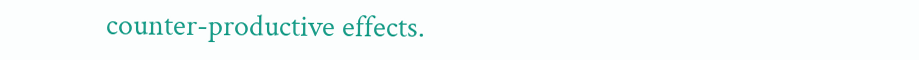counter-productive effects.